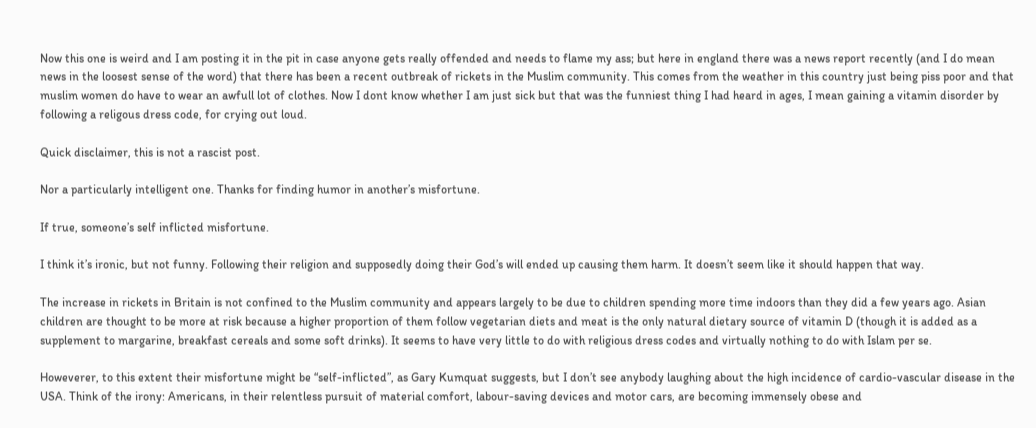Now this one is weird and I am posting it in the pit in case anyone gets really offended and needs to flame my ass; but here in england there was a news report recently (and I do mean news in the loosest sense of the word) that there has been a recent outbreak of rickets in the Muslim community. This comes from the weather in this country just being piss poor and that muslim women do have to wear an awfull lot of clothes. Now I dont know whether I am just sick but that was the funniest thing I had heard in ages, I mean gaining a vitamin disorder by following a religous dress code, for crying out loud.

Quick disclaimer, this is not a rascist post.

Nor a particularly intelligent one. Thanks for finding humor in another’s misfortune.

If true, someone’s self inflicted misfortune.

I think it’s ironic, but not funny. Following their religion and supposedly doing their God’s will ended up causing them harm. It doesn’t seem like it should happen that way.

The increase in rickets in Britain is not confined to the Muslim community and appears largely to be due to children spending more time indoors than they did a few years ago. Asian children are thought to be more at risk because a higher proportion of them follow vegetarian diets and meat is the only natural dietary source of vitamin D (though it is added as a supplement to margarine, breakfast cereals and some soft drinks). It seems to have very little to do with religious dress codes and virtually nothing to do with Islam per se.

Howeverer, to this extent their misfortune might be “self-inflicted”, as Gary Kumquat suggests, but I don’t see anybody laughing about the high incidence of cardio-vascular disease in the USA. Think of the irony: Americans, in their relentless pursuit of material comfort, labour-saving devices and motor cars, are becoming immensely obese and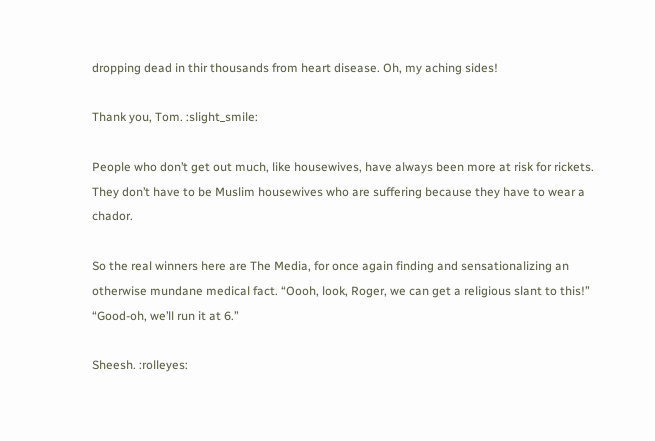dropping dead in thir thousands from heart disease. Oh, my aching sides!

Thank you, Tom. :slight_smile:

People who don’t get out much, like housewives, have always been more at risk for rickets. They don’t have to be Muslim housewives who are suffering because they have to wear a chador.

So the real winners here are The Media, for once again finding and sensationalizing an otherwise mundane medical fact. “Oooh, look, Roger, we can get a religious slant to this!” “Good-oh, we’ll run it at 6.”

Sheesh. :rolleyes: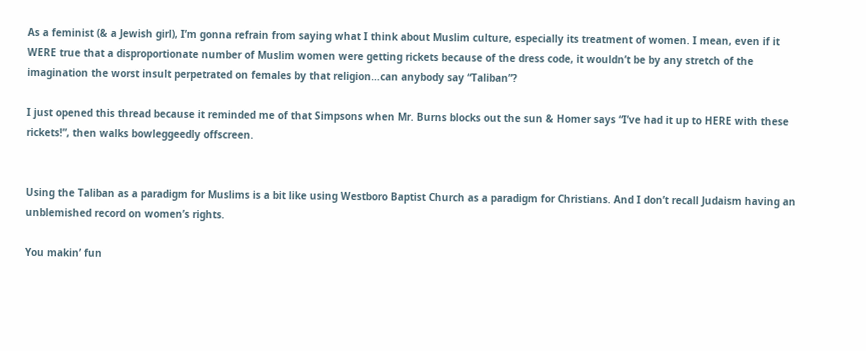As a feminist (& a Jewish girl), I’m gonna refrain from saying what I think about Muslim culture, especially its treatment of women. I mean, even if it WERE true that a disproportionate number of Muslim women were getting rickets because of the dress code, it wouldn’t be by any stretch of the imagination the worst insult perpetrated on females by that religion…can anybody say “Taliban”?

I just opened this thread because it reminded me of that Simpsons when Mr. Burns blocks out the sun & Homer says “I’ve had it up to HERE with these rickets!”, then walks bowleggeedly offscreen.


Using the Taliban as a paradigm for Muslims is a bit like using Westboro Baptist Church as a paradigm for Christians. And I don’t recall Judaism having an unblemished record on women’s rights.

You makin’ fun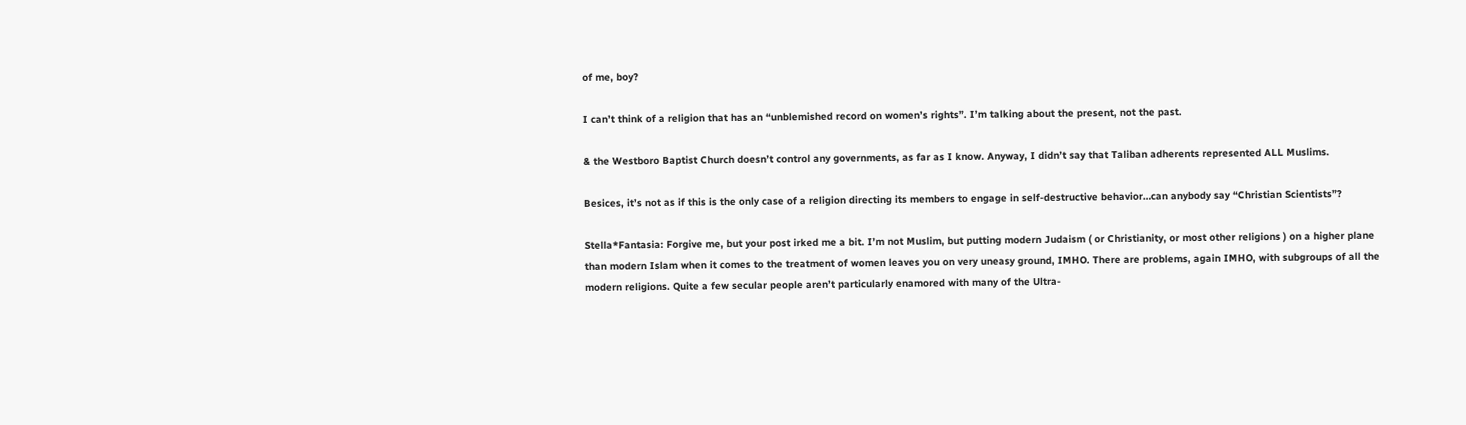of me, boy?

I can’t think of a religion that has an “unblemished record on women’s rights”. I’m talking about the present, not the past.

& the Westboro Baptist Church doesn’t control any governments, as far as I know. Anyway, I didn’t say that Taliban adherents represented ALL Muslims.

Besices, it’s not as if this is the only case of a religion directing its members to engage in self-destructive behavior…can anybody say “Christian Scientists”?

Stella*Fantasia: Forgive me, but your post irked me a bit. I’m not Muslim, but putting modern Judaism ( or Christianity, or most other religions ) on a higher plane than modern Islam when it comes to the treatment of women leaves you on very uneasy ground, IMHO. There are problems, again IMHO, with subgroups of all the modern religions. Quite a few secular people aren’t particularly enamored with many of the Ultra-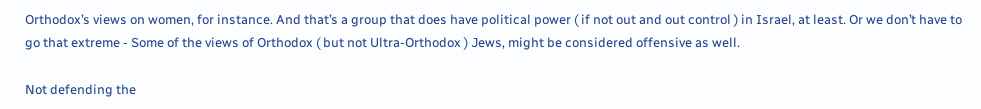Orthodox’s views on women, for instance. And that’s a group that does have political power ( if not out and out control ) in Israel, at least. Or we don’t have to go that extreme - Some of the views of Orthodox ( but not Ultra-Orthodox ) Jews, might be considered offensive as well.

Not defending the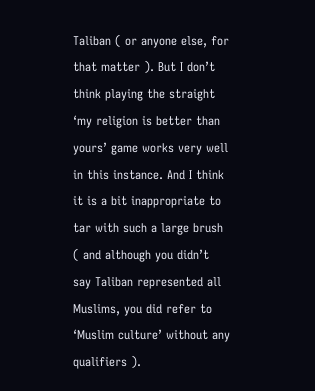Taliban ( or anyone else, for that matter ). But I don’t think playing the straight ‘my religion is better than yours’ game works very well in this instance. And I think it is a bit inappropriate to tar with such a large brush ( and although you didn’t say Taliban represented all Muslims, you did refer to ‘Muslim culture’ without any qualifiers ).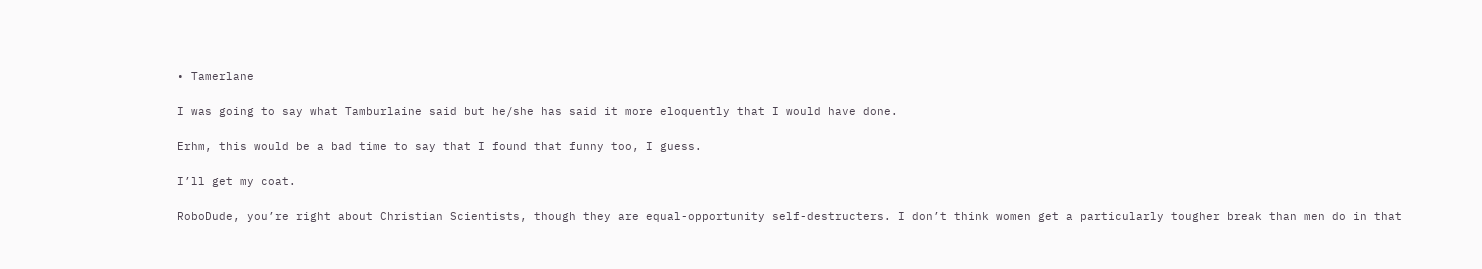• Tamerlane

I was going to say what Tamburlaine said but he/she has said it more eloquently that I would have done.

Erhm, this would be a bad time to say that I found that funny too, I guess.

I’ll get my coat.

RoboDude, you’re right about Christian Scientists, though they are equal-opportunity self-destructers. I don’t think women get a particularly tougher break than men do in that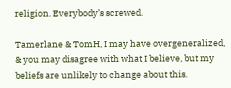religion. Everybody’s screwed.

Tamerlane & TomH, I may have overgeneralized, & you may disagree with what I believe, but my beliefs are unlikely to change about this.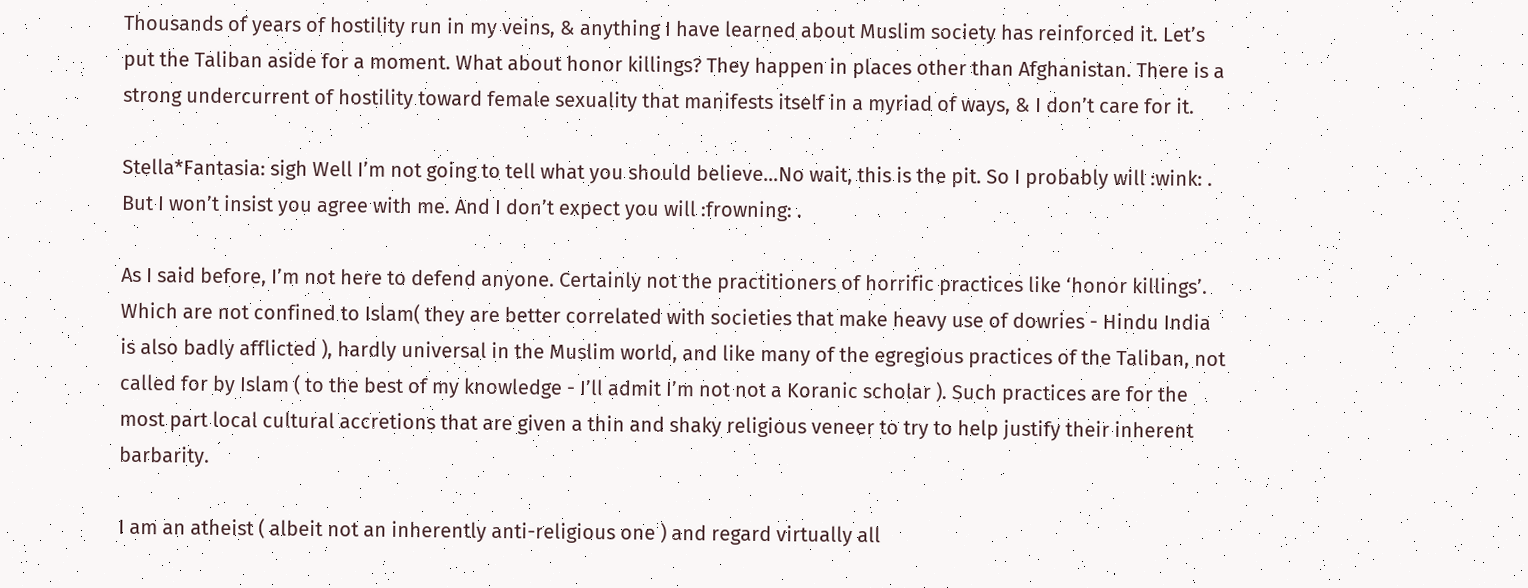Thousands of years of hostility run in my veins, & anything I have learned about Muslim society has reinforced it. Let’s put the Taliban aside for a moment. What about honor killings? They happen in places other than Afghanistan. There is a strong undercurrent of hostility toward female sexuality that manifests itself in a myriad of ways, & I don’t care for it.

Stella*Fantasia: sigh Well I’m not going to tell what you should believe…No wait, this is the pit. So I probably will :wink: . But I won’t insist you agree with me. And I don’t expect you will :frowning: .

As I said before, I’m not here to defend anyone. Certainly not the practitioners of horrific practices like ‘honor killings’. Which are not confined to Islam( they are better correlated with societies that make heavy use of dowries - Hindu India is also badly afflicted ), hardly universal in the Muslim world, and like many of the egregious practices of the Taliban, not called for by Islam ( to the best of my knowledge - I’ll admit I’m not not a Koranic scholar ). Such practices are for the most part local cultural accretions that are given a thin and shaky religious veneer to try to help justify their inherent barbarity.

I am an atheist ( albeit not an inherently anti-religious one ) and regard virtually all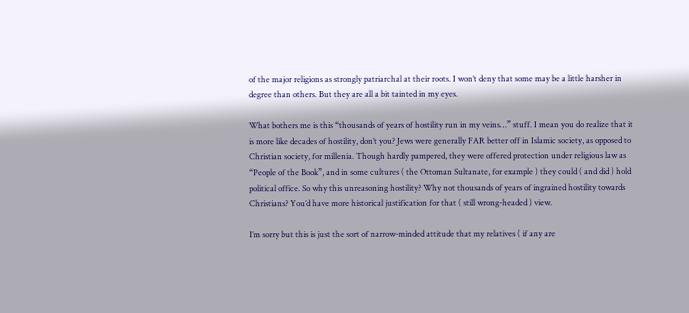of the major religions as strongly patriarchal at their roots. I won’t deny that some may be a little harsher in degree than others. But they are all a bit tainted in my eyes.

What bothers me is this “thousands of years of hostility run in my veins…” stuff. I mean you do realize that it is more like decades of hostility, don’t you? Jews were generally FAR better off in Islamic society, as opposed to Christian society, for millenia. Though hardly pampered, they were offered protection under religious law as “People of the Book”, and in some cultures ( the Ottoman Sultanate, for example ) they could ( and did ) hold political office. So why this unreasoning hostility? Why not thousands of years of ingrained hostility towards Christians? You’d have more historical justification for that ( still wrong-headed ) view.

I’m sorry but this is just the sort of narrow-minded attitude that my relatives ( if any are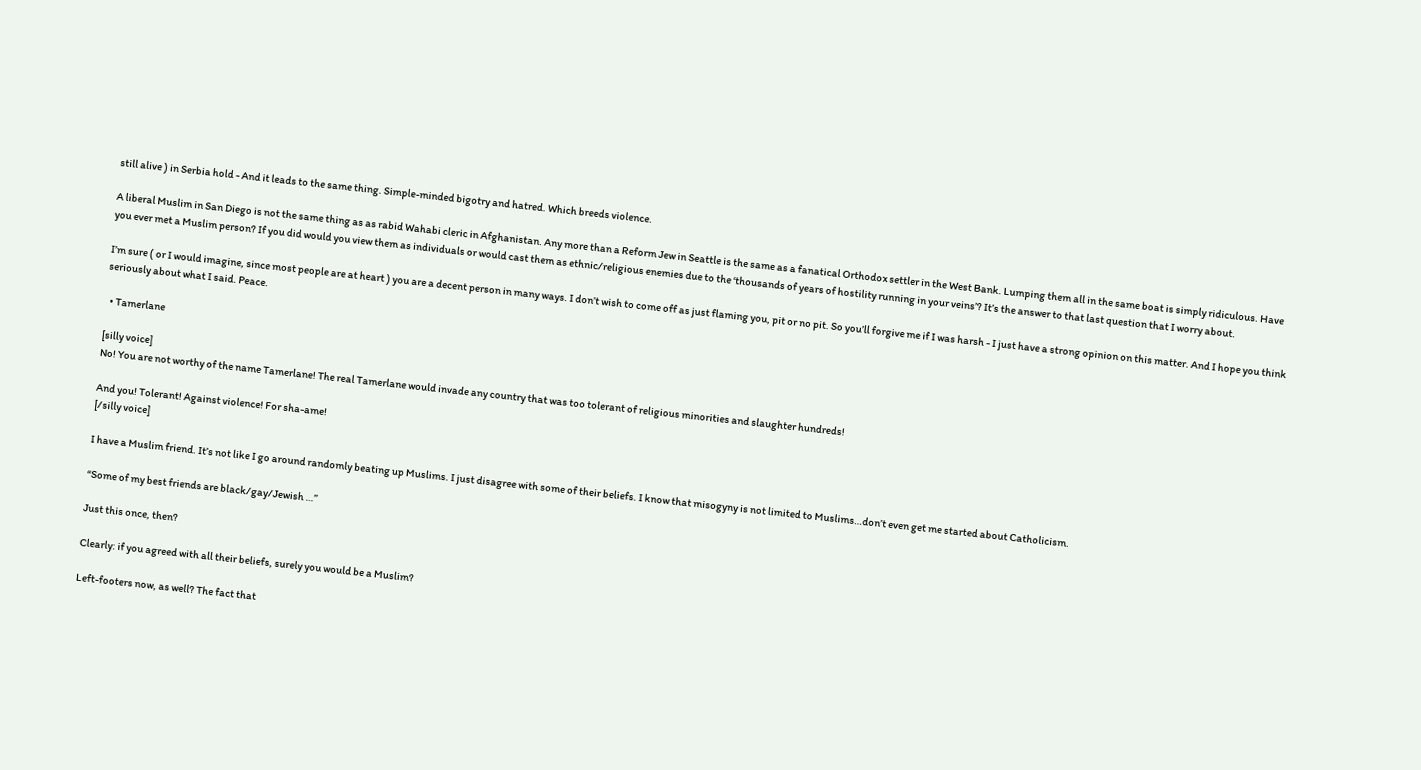still alive ) in Serbia hold - And it leads to the same thing. Simple-minded bigotry and hatred. Which breeds violence.

A liberal Muslim in San Diego is not the same thing as as rabid Wahabi cleric in Afghanistan. Any more than a Reform Jew in Seattle is the same as a fanatical Orthodox settler in the West Bank. Lumping them all in the same boat is simply ridiculous. Have you ever met a Muslim person? If you did would you view them as individuals or would cast them as ethnic/religious enemies due to the ‘thousands of years of hostility running in your veins’? It’s the answer to that last question that I worry about.

I’m sure ( or I would imagine, since most people are at heart ) you are a decent person in many ways. I don’t wish to come off as just flaming you, pit or no pit. So you’ll forgive me if I was harsh - I just have a strong opinion on this matter. And I hope you think seriously about what I said. Peace.

  • Tamerlane

[silly voice]
No! You are not worthy of the name Tamerlane! The real Tamerlane would invade any country that was too tolerant of religious minorities and slaughter hundreds!

And you! Tolerant! Against violence! For sha-ame!
[/silly voice]

I have a Muslim friend. It’s not like I go around randomly beating up Muslims. I just disagree with some of their beliefs. I know that misogyny is not limited to Muslims…don’t even get me started about Catholicism.

“Some of my best friends are black/gay/Jewish …”

Just this once, then?

Clearly: if you agreed with all their beliefs, surely you would be a Muslim?

Left-footers now, as well? The fact that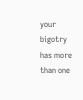your bigotry has more than one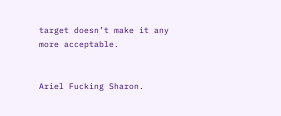target doesn’t make it any more acceptable.


Ariel Fucking Sharon.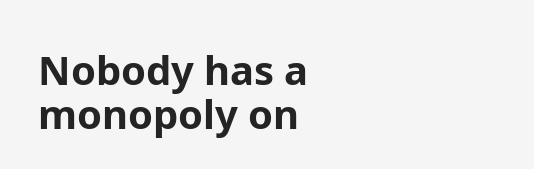Nobody has a monopoly on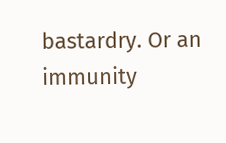bastardry. Or an immunity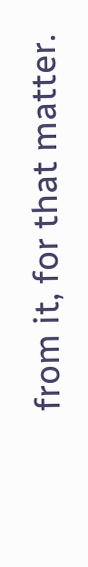from it, for that matter.